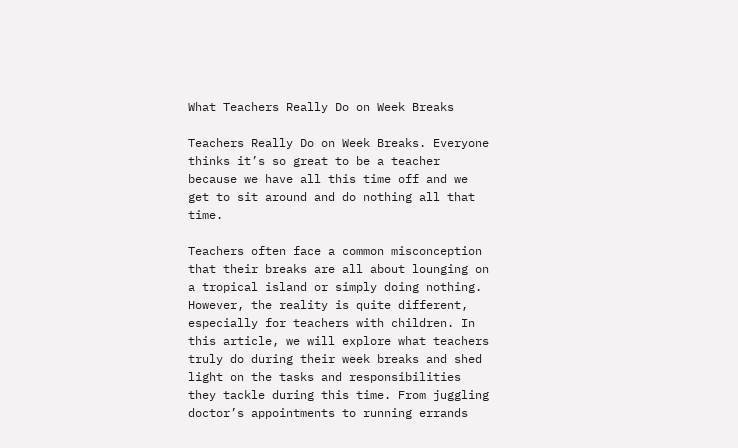What Teachers Really Do on Week Breaks

Teachers Really Do on Week Breaks. Everyone thinks it’s so great to be a teacher because we have all this time off and we get to sit around and do nothing all that time.

Teachers often face a common misconception that their breaks are all about lounging on a tropical island or simply doing nothing. However, the reality is quite different, especially for teachers with children. In this article, we will explore what teachers truly do during their week breaks and shed light on the tasks and responsibilities they tackle during this time. From juggling doctor’s appointments to running errands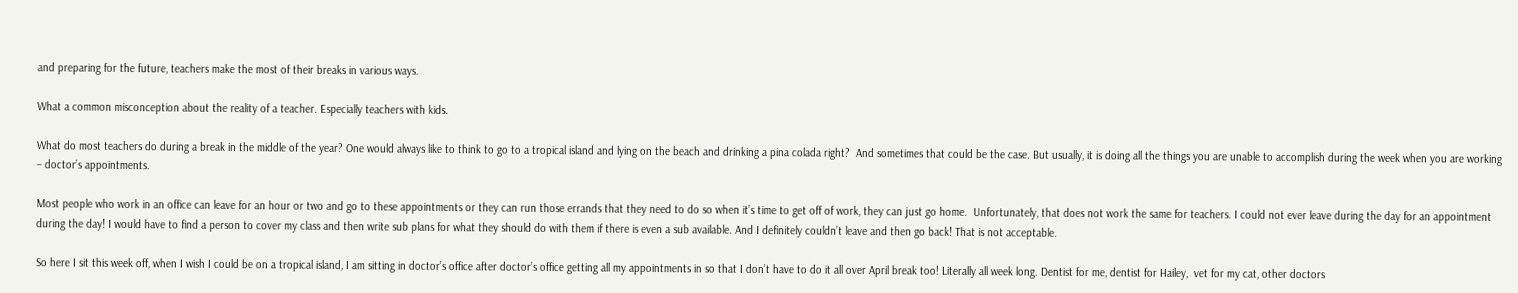and preparing for the future, teachers make the most of their breaks in various ways.

What a common misconception about the reality of a teacher. Especially teachers with kids.

What do most teachers do during a break in the middle of the year? One would always like to think to go to a tropical island and lying on the beach and drinking a pina colada right?  And sometimes that could be the case. But usually, it is doing all the things you are unable to accomplish during the week when you are working – doctor’s appointments.

Most people who work in an office can leave for an hour or two and go to these appointments or they can run those errands that they need to do so when it’s time to get off of work, they can just go home.  Unfortunately, that does not work the same for teachers. I could not ever leave during the day for an appointment during the day! I would have to find a person to cover my class and then write sub plans for what they should do with them if there is even a sub available. And I definitely couldn’t leave and then go back! That is not acceptable.

So here I sit this week off, when I wish I could be on a tropical island, I am sitting in doctor’s office after doctor’s office getting all my appointments in so that I don’t have to do it all over April break too! Literally all week long. Dentist for me, dentist for Hailey,  vet for my cat, other doctors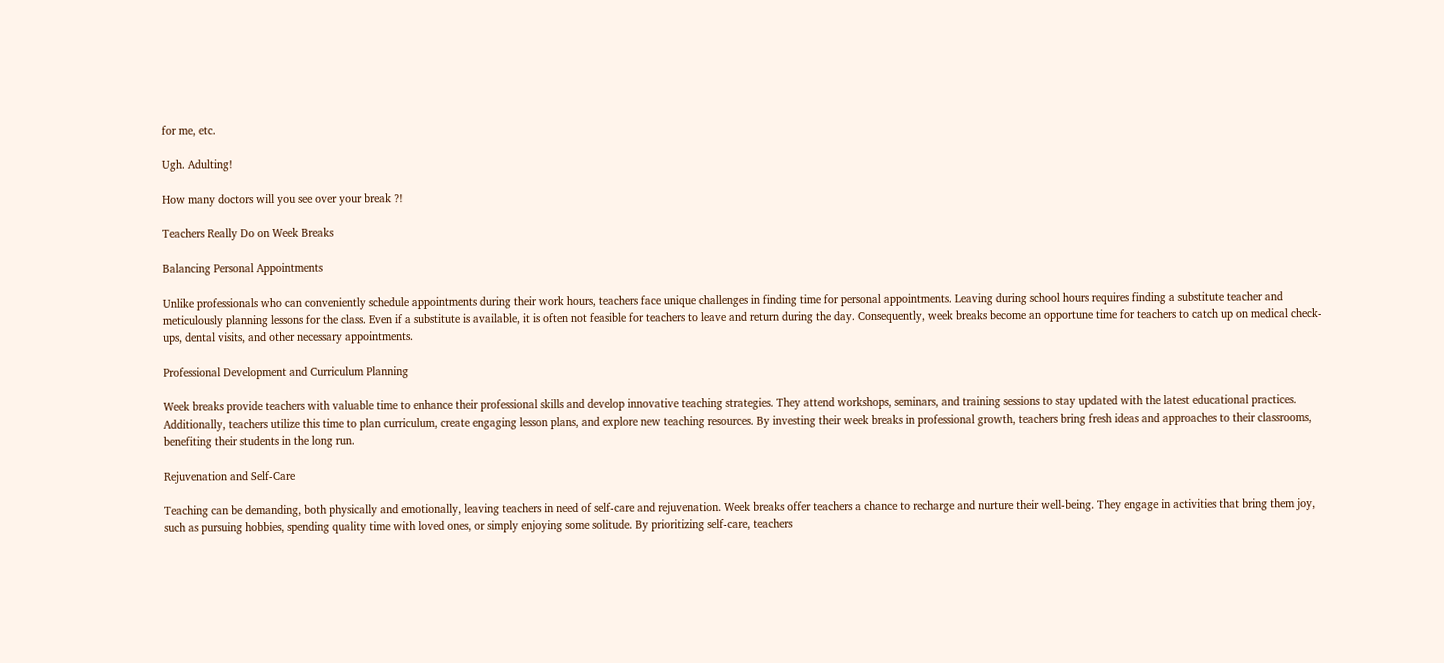for me, etc.

Ugh. Adulting!

How many doctors will you see over your break ?!

Teachers Really Do on Week Breaks

Balancing Personal Appointments

Unlike professionals who can conveniently schedule appointments during their work hours, teachers face unique challenges in finding time for personal appointments. Leaving during school hours requires finding a substitute teacher and meticulously planning lessons for the class. Even if a substitute is available, it is often not feasible for teachers to leave and return during the day. Consequently, week breaks become an opportune time for teachers to catch up on medical check-ups, dental visits, and other necessary appointments.

Professional Development and Curriculum Planning

Week breaks provide teachers with valuable time to enhance their professional skills and develop innovative teaching strategies. They attend workshops, seminars, and training sessions to stay updated with the latest educational practices. Additionally, teachers utilize this time to plan curriculum, create engaging lesson plans, and explore new teaching resources. By investing their week breaks in professional growth, teachers bring fresh ideas and approaches to their classrooms, benefiting their students in the long run.

Rejuvenation and Self-Care

Teaching can be demanding, both physically and emotionally, leaving teachers in need of self-care and rejuvenation. Week breaks offer teachers a chance to recharge and nurture their well-being. They engage in activities that bring them joy, such as pursuing hobbies, spending quality time with loved ones, or simply enjoying some solitude. By prioritizing self-care, teachers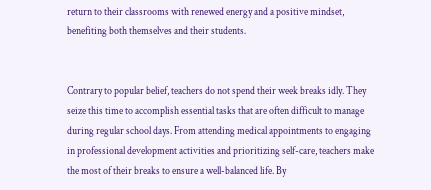return to their classrooms with renewed energy and a positive mindset, benefiting both themselves and their students.


Contrary to popular belief, teachers do not spend their week breaks idly. They seize this time to accomplish essential tasks that are often difficult to manage during regular school days. From attending medical appointments to engaging in professional development activities and prioritizing self-care, teachers make the most of their breaks to ensure a well-balanced life. By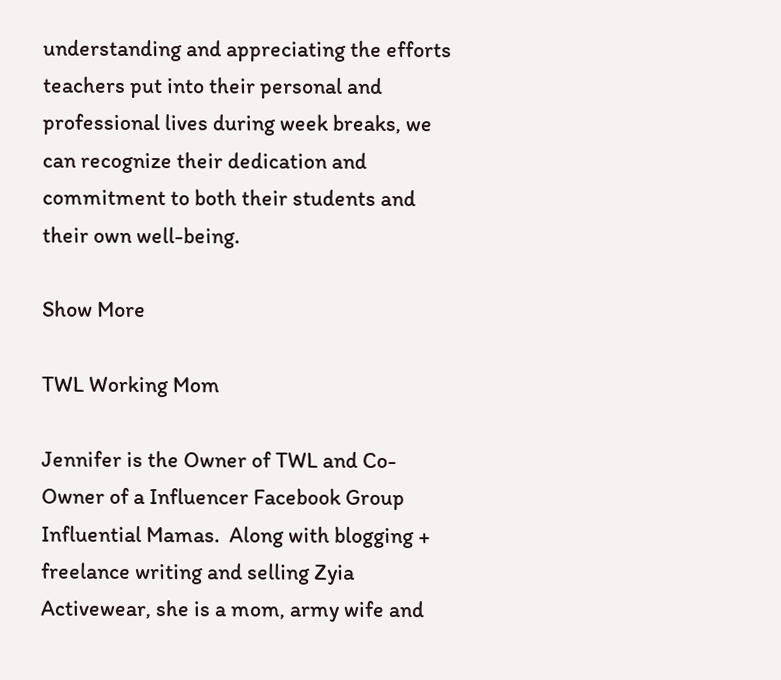understanding and appreciating the efforts teachers put into their personal and professional lives during week breaks, we can recognize their dedication and commitment to both their students and their own well-being.

Show More

TWL Working Mom

Jennifer is the Owner of TWL and Co-Owner of a Influencer Facebook Group Influential Mamas.  Along with blogging + freelance writing and selling Zyia Activewear, she is a mom, army wife and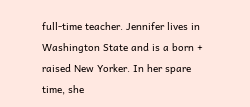full-time teacher. Jennifer lives in Washington State and is a born + raised New Yorker. In her spare time, she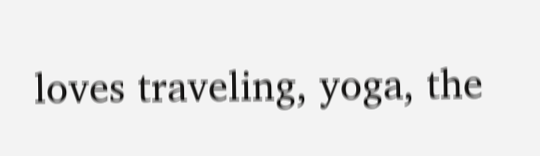loves traveling, yoga, the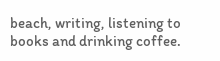beach, writing, listening to books and drinking coffee.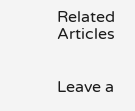Related Articles


Leave a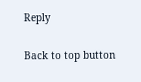Reply

Back to top button